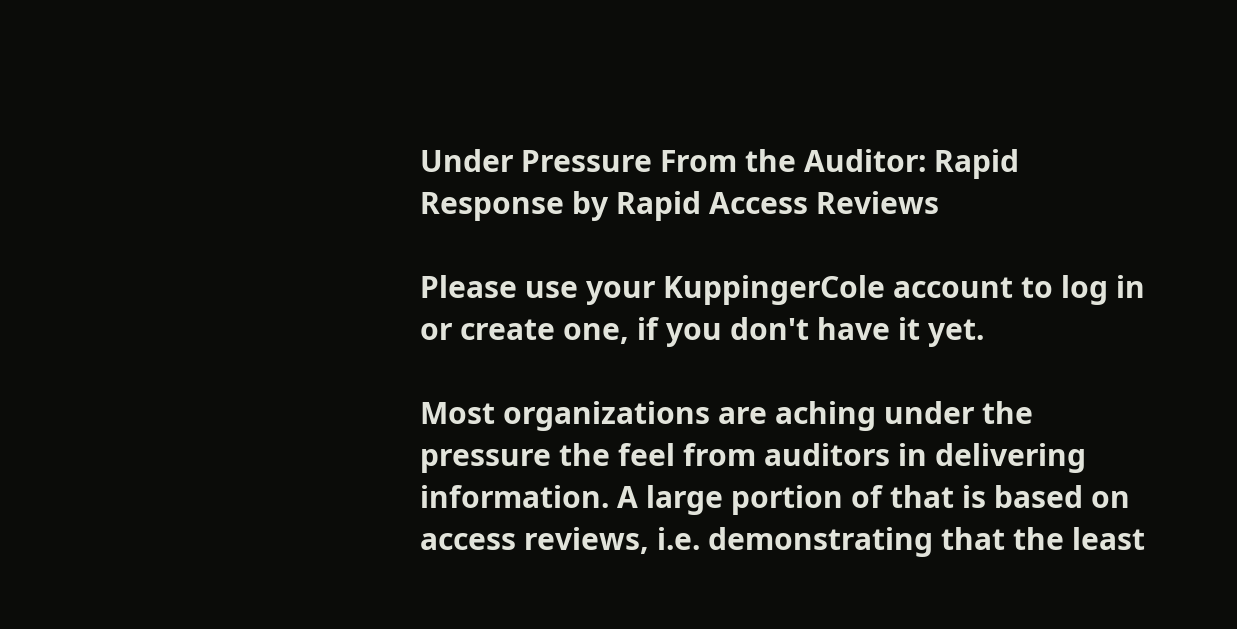Under Pressure From the Auditor: Rapid Response by Rapid Access Reviews

Please use your KuppingerCole account to log in or create one, if you don't have it yet.

Most organizations are aching under the pressure the feel from auditors in delivering information. A large portion of that is based on access reviews, i.e. demonstrating that the least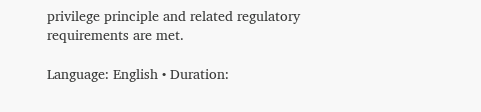privilege principle and related regulatory requirements are met.

Language: English • Duration: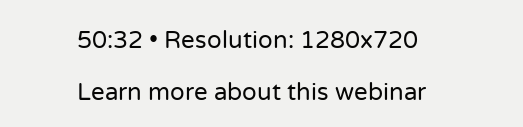50:32 • Resolution: 1280x720

Learn more about this webinar